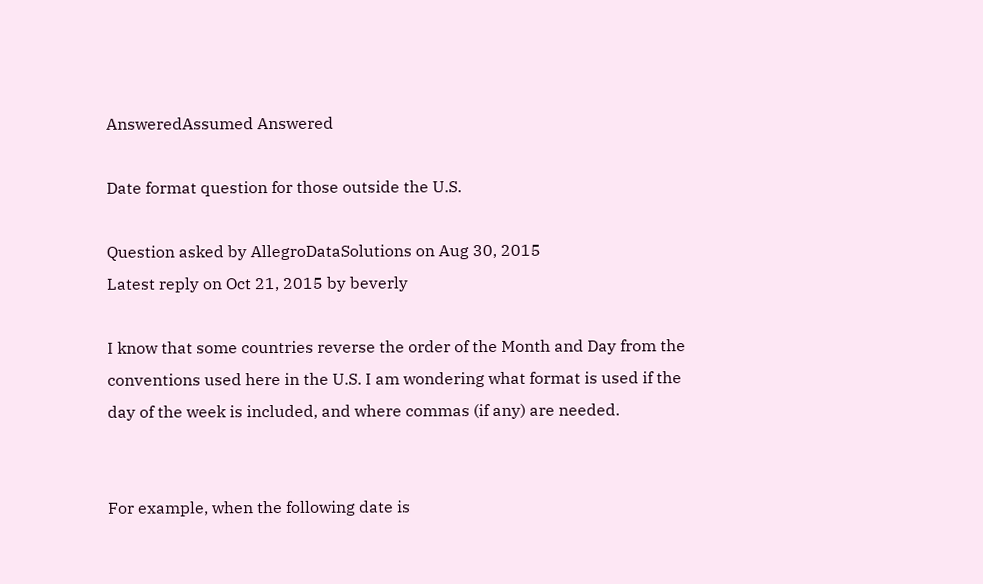AnsweredAssumed Answered

Date format question for those outside the U.S.

Question asked by AllegroDataSolutions on Aug 30, 2015
Latest reply on Oct 21, 2015 by beverly

I know that some countries reverse the order of the Month and Day from the conventions used here in the U.S. I am wondering what format is used if the day of the week is included, and where commas (if any) are needed.


For example, when the following date is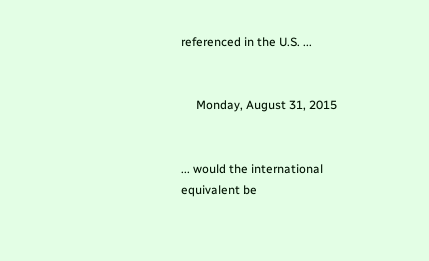referenced in the U.S. ...


     Monday, August 31, 2015


... would the international equivalent be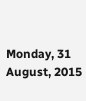Monday, 31 August, 2015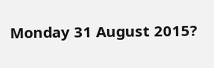Monday 31 August 2015?